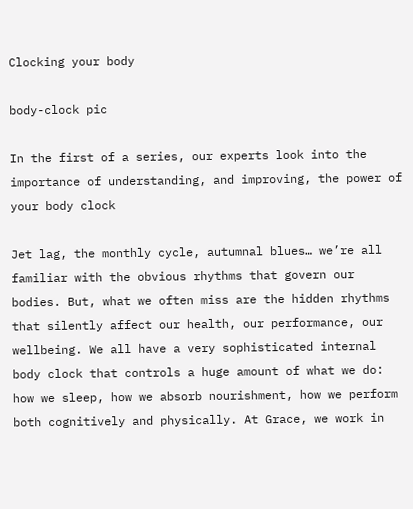Clocking your body

body-clock pic

In the first of a series, our experts look into the importance of understanding, and improving, the power of your body clock

Jet lag, the monthly cycle, autumnal blues… we’re all familiar with the obvious rhythms that govern our bodies. But, what we often miss are the hidden rhythms that silently affect our health, our performance, our wellbeing. We all have a very sophisticated internal body clock that controls a huge amount of what we do:  how we sleep, how we absorb nourishment, how we perform both cognitively and physically. At Grace, we work in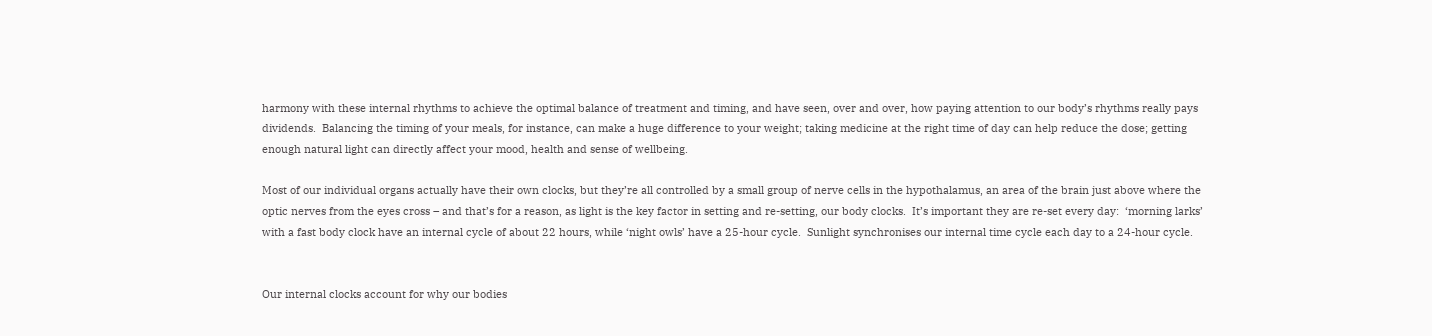harmony with these internal rhythms to achieve the optimal balance of treatment and timing, and have seen, over and over, how paying attention to our body’s rhythms really pays dividends.  Balancing the timing of your meals, for instance, can make a huge difference to your weight; taking medicine at the right time of day can help reduce the dose; getting enough natural light can directly affect your mood, health and sense of wellbeing.

Most of our individual organs actually have their own clocks, but they’re all controlled by a small group of nerve cells in the hypothalamus, an area of the brain just above where the optic nerves from the eyes cross – and that’s for a reason, as light is the key factor in setting and re-setting, our body clocks.  It’s important they are re-set every day:  ‘morning larks’ with a fast body clock have an internal cycle of about 22 hours, while ‘night owls’ have a 25-hour cycle.  Sunlight synchronises our internal time cycle each day to a 24-hour cycle.


Our internal clocks account for why our bodies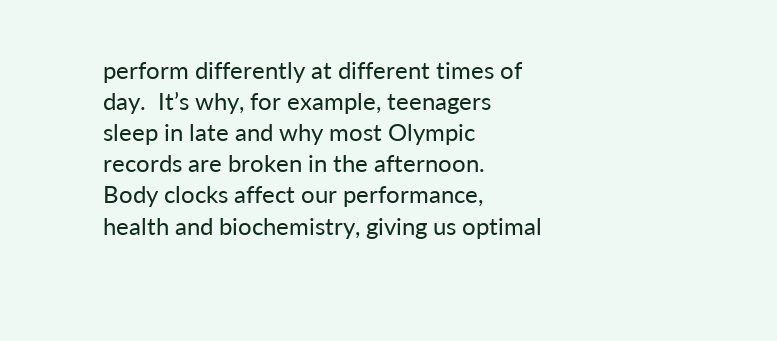perform differently at different times of day.  It’s why, for example, teenagers sleep in late and why most Olympic records are broken in the afternoon.  Body clocks affect our performance, health and biochemistry, giving us optimal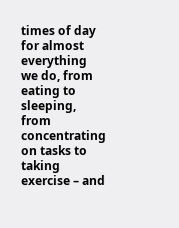times of day for almost everything we do, from eating to sleeping, from concentrating on tasks to taking exercise – and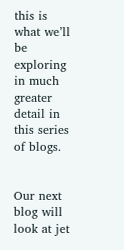this is what we’ll be exploring in much greater detail in this series of blogs.


Our next blog will look at jet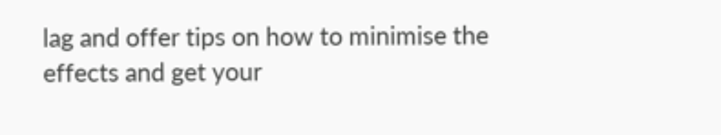lag and offer tips on how to minimise the effects and get your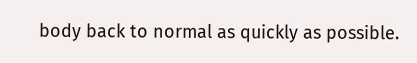body back to normal as quickly as possible.